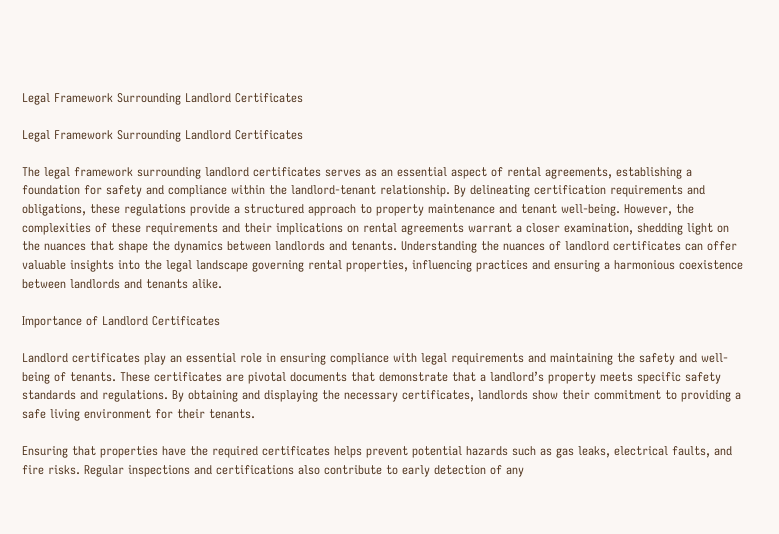Legal Framework Surrounding Landlord Certificates

Legal Framework Surrounding Landlord Certificates

The legal framework surrounding landlord certificates serves as an essential aspect of rental agreements, establishing a foundation for safety and compliance within the landlord-tenant relationship. By delineating certification requirements and obligations, these regulations provide a structured approach to property maintenance and tenant well-being. However, the complexities of these requirements and their implications on rental agreements warrant a closer examination, shedding light on the nuances that shape the dynamics between landlords and tenants. Understanding the nuances of landlord certificates can offer valuable insights into the legal landscape governing rental properties, influencing practices and ensuring a harmonious coexistence between landlords and tenants alike.

Importance of Landlord Certificates

Landlord certificates play an essential role in ensuring compliance with legal requirements and maintaining the safety and well-being of tenants. These certificates are pivotal documents that demonstrate that a landlord’s property meets specific safety standards and regulations. By obtaining and displaying the necessary certificates, landlords show their commitment to providing a safe living environment for their tenants.

Ensuring that properties have the required certificates helps prevent potential hazards such as gas leaks, electrical faults, and fire risks. Regular inspections and certifications also contribute to early detection of any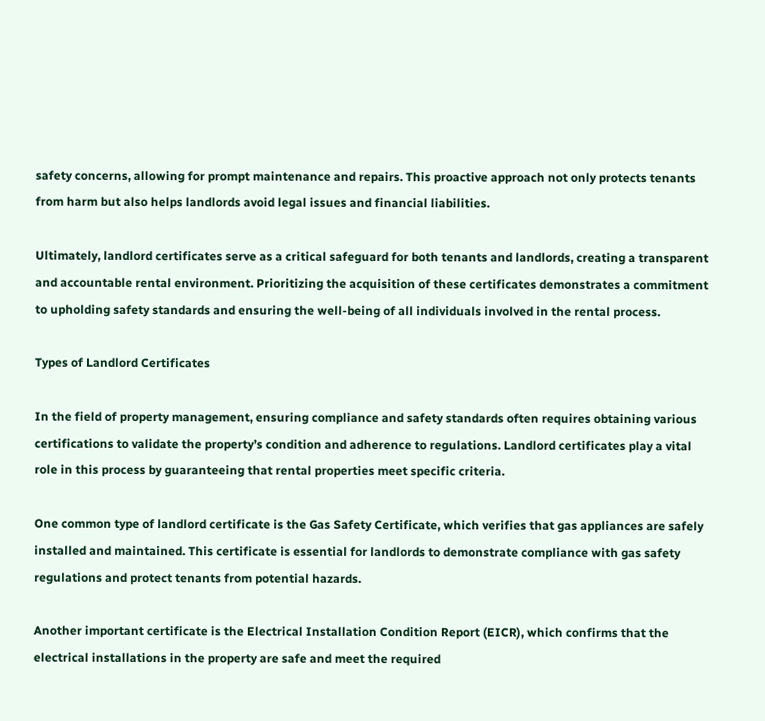safety concerns, allowing for prompt maintenance and repairs. This proactive approach not only protects tenants from harm but also helps landlords avoid legal issues and financial liabilities.

Ultimately, landlord certificates serve as a critical safeguard for both tenants and landlords, creating a transparent and accountable rental environment. Prioritizing the acquisition of these certificates demonstrates a commitment to upholding safety standards and ensuring the well-being of all individuals involved in the rental process.

Types of Landlord Certificates

In the field of property management, ensuring compliance and safety standards often requires obtaining various certifications to validate the property’s condition and adherence to regulations. Landlord certificates play a vital role in this process by guaranteeing that rental properties meet specific criteria.

One common type of landlord certificate is the Gas Safety Certificate, which verifies that gas appliances are safely installed and maintained. This certificate is essential for landlords to demonstrate compliance with gas safety regulations and protect tenants from potential hazards.

Another important certificate is the Electrical Installation Condition Report (EICR), which confirms that the electrical installations in the property are safe and meet the required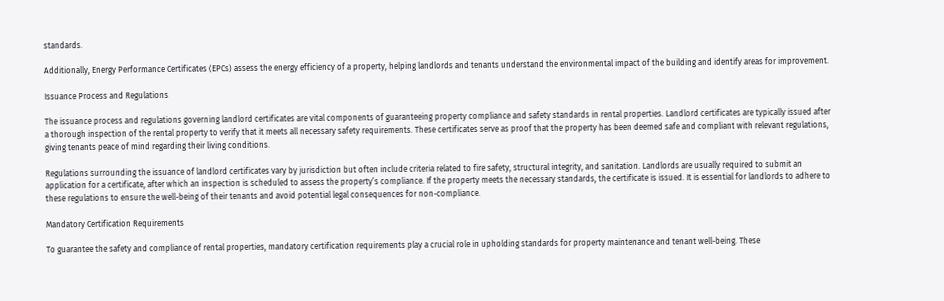standards.

Additionally, Energy Performance Certificates (EPCs) assess the energy efficiency of a property, helping landlords and tenants understand the environmental impact of the building and identify areas for improvement.

Issuance Process and Regulations

The issuance process and regulations governing landlord certificates are vital components of guaranteeing property compliance and safety standards in rental properties. Landlord certificates are typically issued after a thorough inspection of the rental property to verify that it meets all necessary safety requirements. These certificates serve as proof that the property has been deemed safe and compliant with relevant regulations, giving tenants peace of mind regarding their living conditions.

Regulations surrounding the issuance of landlord certificates vary by jurisdiction but often include criteria related to fire safety, structural integrity, and sanitation. Landlords are usually required to submit an application for a certificate, after which an inspection is scheduled to assess the property’s compliance. If the property meets the necessary standards, the certificate is issued. It is essential for landlords to adhere to these regulations to ensure the well-being of their tenants and avoid potential legal consequences for non-compliance.

Mandatory Certification Requirements

To guarantee the safety and compliance of rental properties, mandatory certification requirements play a crucial role in upholding standards for property maintenance and tenant well-being. These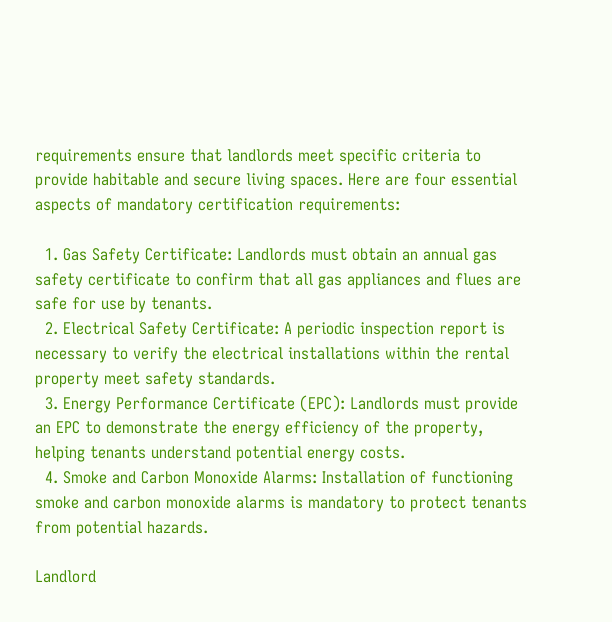requirements ensure that landlords meet specific criteria to provide habitable and secure living spaces. Here are four essential aspects of mandatory certification requirements:

  1. Gas Safety Certificate: Landlords must obtain an annual gas safety certificate to confirm that all gas appliances and flues are safe for use by tenants.
  2. Electrical Safety Certificate: A periodic inspection report is necessary to verify the electrical installations within the rental property meet safety standards.
  3. Energy Performance Certificate (EPC): Landlords must provide an EPC to demonstrate the energy efficiency of the property, helping tenants understand potential energy costs.
  4. Smoke and Carbon Monoxide Alarms: Installation of functioning smoke and carbon monoxide alarms is mandatory to protect tenants from potential hazards.

Landlord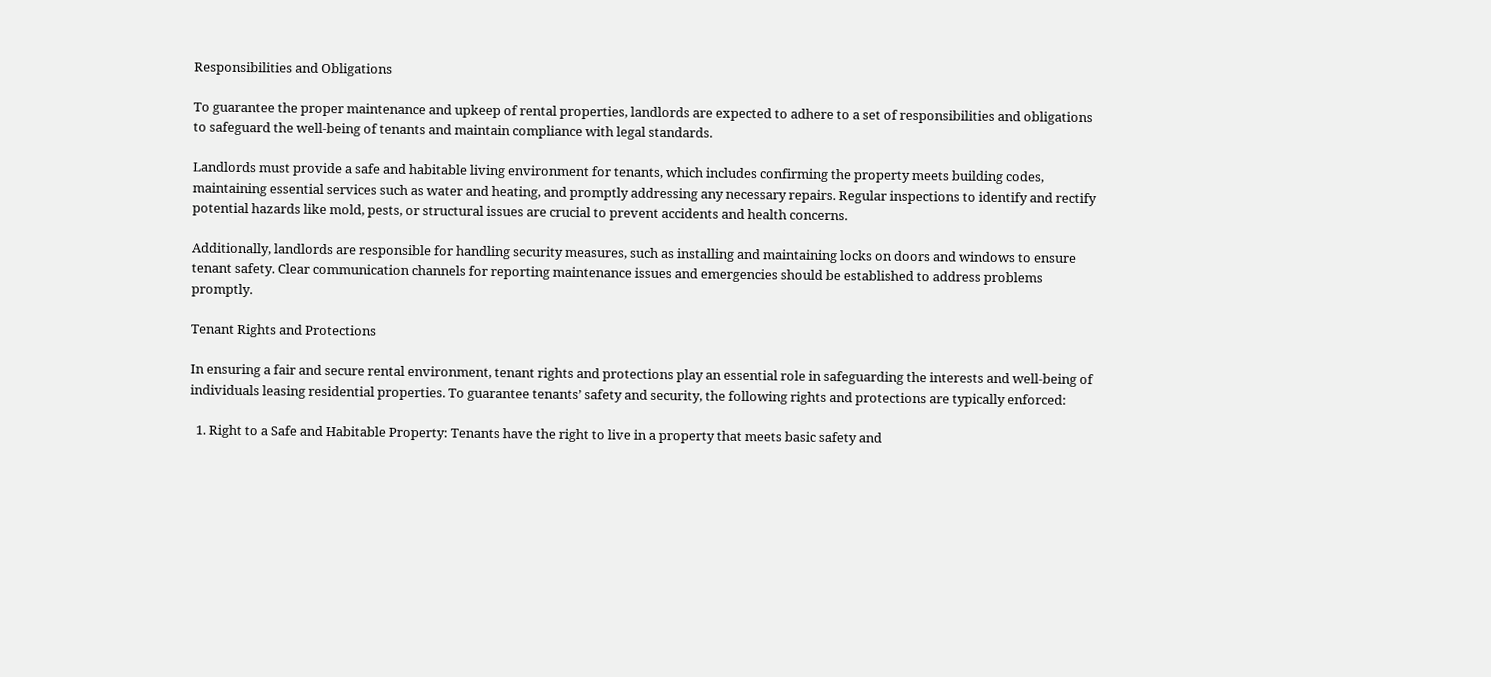Responsibilities and Obligations

To guarantee the proper maintenance and upkeep of rental properties, landlords are expected to adhere to a set of responsibilities and obligations to safeguard the well-being of tenants and maintain compliance with legal standards.

Landlords must provide a safe and habitable living environment for tenants, which includes confirming the property meets building codes, maintaining essential services such as water and heating, and promptly addressing any necessary repairs. Regular inspections to identify and rectify potential hazards like mold, pests, or structural issues are crucial to prevent accidents and health concerns.

Additionally, landlords are responsible for handling security measures, such as installing and maintaining locks on doors and windows to ensure tenant safety. Clear communication channels for reporting maintenance issues and emergencies should be established to address problems promptly.

Tenant Rights and Protections

In ensuring a fair and secure rental environment, tenant rights and protections play an essential role in safeguarding the interests and well-being of individuals leasing residential properties. To guarantee tenants’ safety and security, the following rights and protections are typically enforced:

  1. Right to a Safe and Habitable Property: Tenants have the right to live in a property that meets basic safety and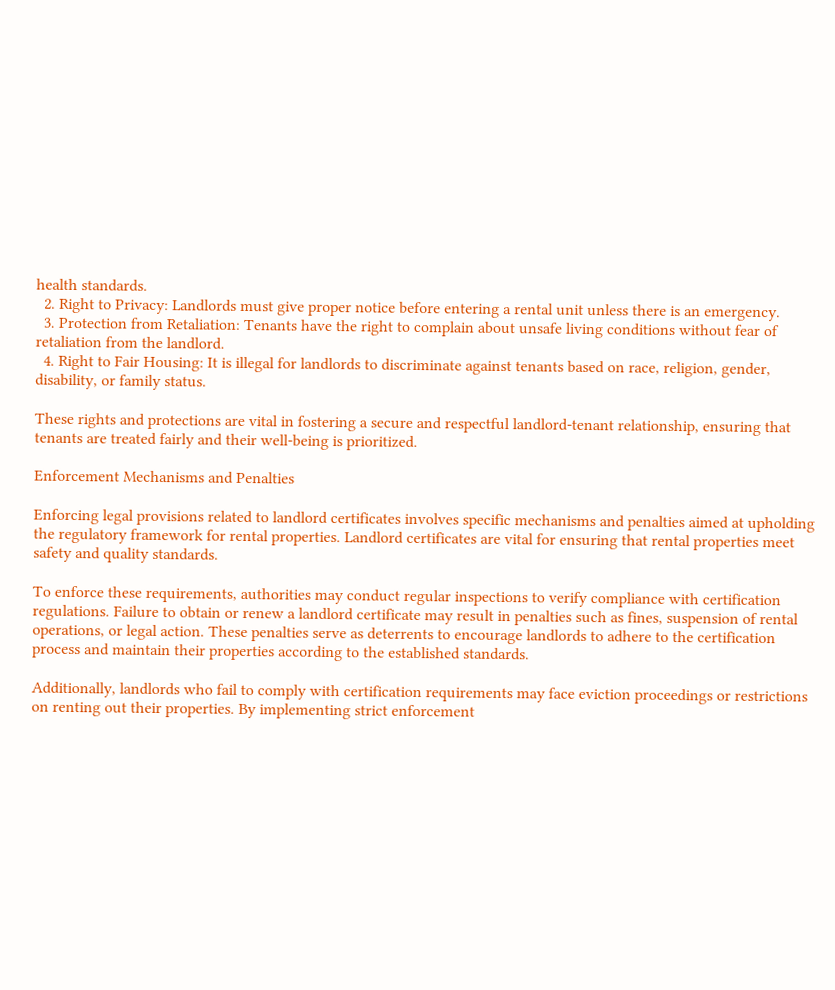health standards.
  2. Right to Privacy: Landlords must give proper notice before entering a rental unit unless there is an emergency.
  3. Protection from Retaliation: Tenants have the right to complain about unsafe living conditions without fear of retaliation from the landlord.
  4. Right to Fair Housing: It is illegal for landlords to discriminate against tenants based on race, religion, gender, disability, or family status.

These rights and protections are vital in fostering a secure and respectful landlord-tenant relationship, ensuring that tenants are treated fairly and their well-being is prioritized.

Enforcement Mechanisms and Penalties

Enforcing legal provisions related to landlord certificates involves specific mechanisms and penalties aimed at upholding the regulatory framework for rental properties. Landlord certificates are vital for ensuring that rental properties meet safety and quality standards.

To enforce these requirements, authorities may conduct regular inspections to verify compliance with certification regulations. Failure to obtain or renew a landlord certificate may result in penalties such as fines, suspension of rental operations, or legal action. These penalties serve as deterrents to encourage landlords to adhere to the certification process and maintain their properties according to the established standards.

Additionally, landlords who fail to comply with certification requirements may face eviction proceedings or restrictions on renting out their properties. By implementing strict enforcement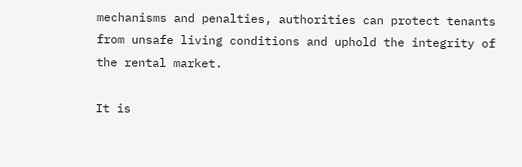mechanisms and penalties, authorities can protect tenants from unsafe living conditions and uphold the integrity of the rental market.

It is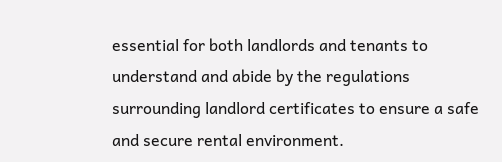essential for both landlords and tenants to understand and abide by the regulations surrounding landlord certificates to ensure a safe and secure rental environment.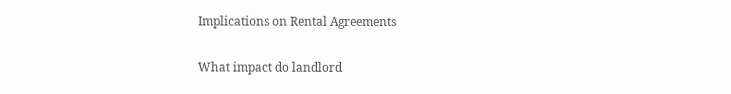Implications on Rental Agreements

What impact do landlord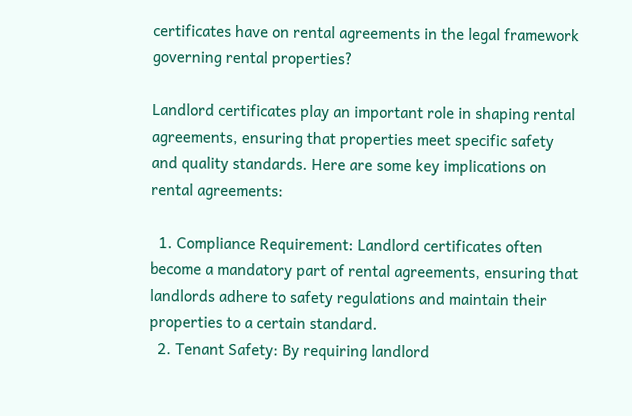certificates have on rental agreements in the legal framework governing rental properties?

Landlord certificates play an important role in shaping rental agreements, ensuring that properties meet specific safety and quality standards. Here are some key implications on rental agreements:

  1. Compliance Requirement: Landlord certificates often become a mandatory part of rental agreements, ensuring that landlords adhere to safety regulations and maintain their properties to a certain standard.
  2. Tenant Safety: By requiring landlord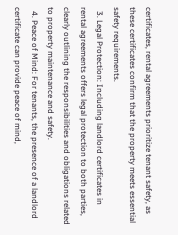certificates, rental agreements prioritize tenant safety, as these certificates confirm that the property meets essential safety requirements.
  3. Legal Protection: Including landlord certificates in rental agreements offers legal protection to both parties, clearly outlining the responsibilities and obligations related to property maintenance and safety.
  4. Peace of Mind: For tenants, the presence of a landlord certificate can provide peace of mind,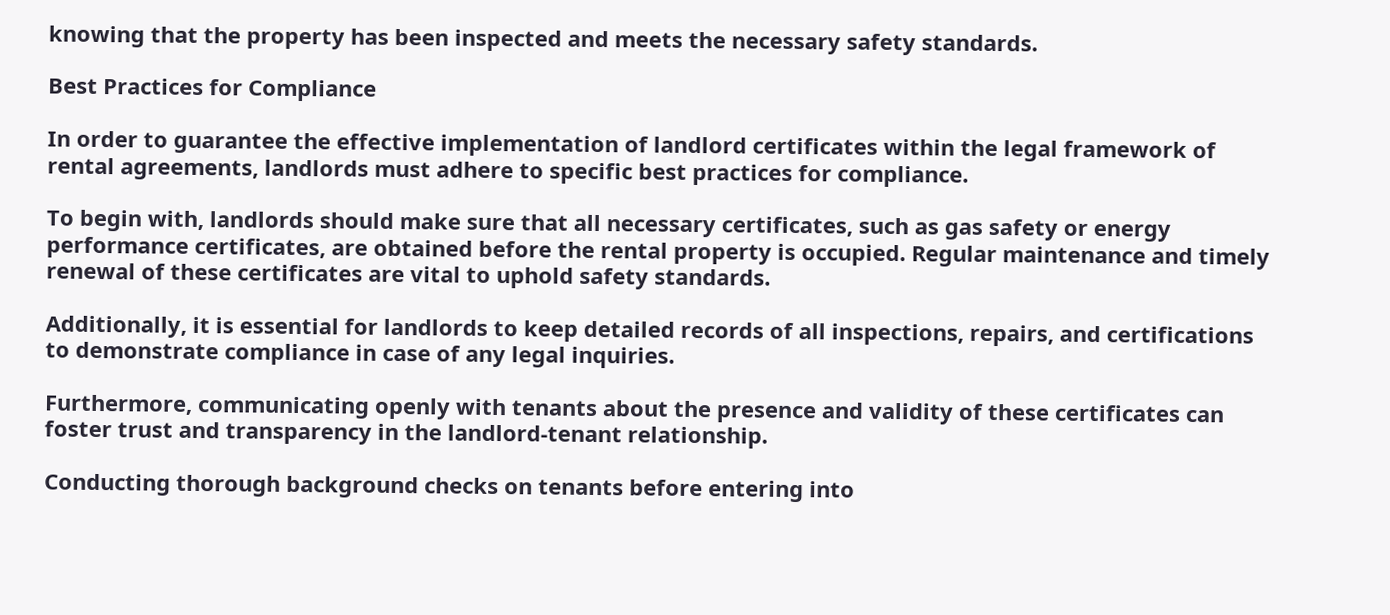knowing that the property has been inspected and meets the necessary safety standards.

Best Practices for Compliance

In order to guarantee the effective implementation of landlord certificates within the legal framework of rental agreements, landlords must adhere to specific best practices for compliance.

To begin with, landlords should make sure that all necessary certificates, such as gas safety or energy performance certificates, are obtained before the rental property is occupied. Regular maintenance and timely renewal of these certificates are vital to uphold safety standards.

Additionally, it is essential for landlords to keep detailed records of all inspections, repairs, and certifications to demonstrate compliance in case of any legal inquiries.

Furthermore, communicating openly with tenants about the presence and validity of these certificates can foster trust and transparency in the landlord-tenant relationship.

Conducting thorough background checks on tenants before entering into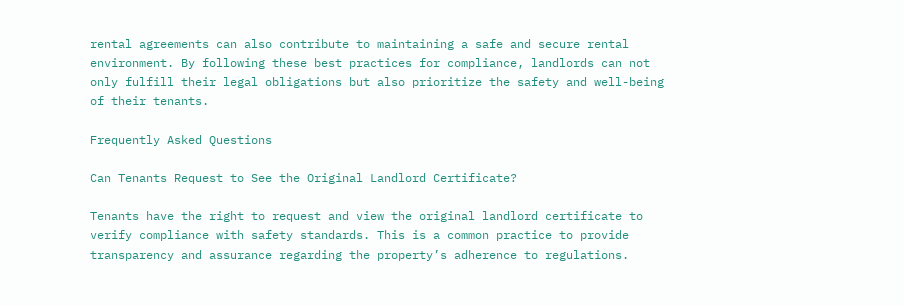rental agreements can also contribute to maintaining a safe and secure rental environment. By following these best practices for compliance, landlords can not only fulfill their legal obligations but also prioritize the safety and well-being of their tenants.

Frequently Asked Questions

Can Tenants Request to See the Original Landlord Certificate?

Tenants have the right to request and view the original landlord certificate to verify compliance with safety standards. This is a common practice to provide transparency and assurance regarding the property’s adherence to regulations.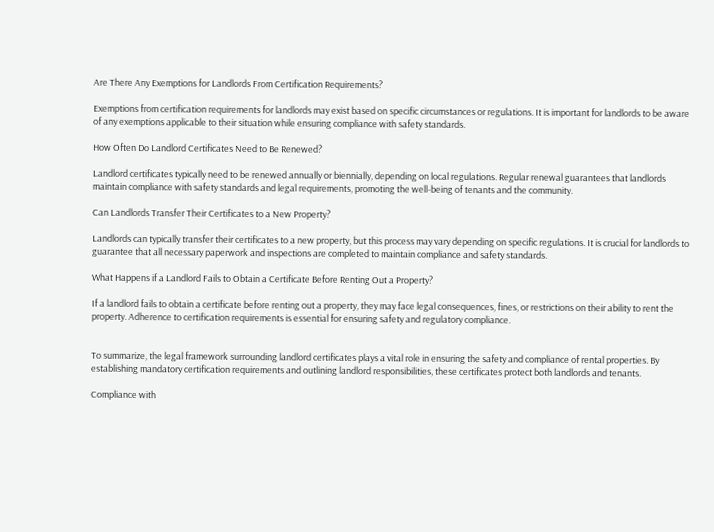Are There Any Exemptions for Landlords From Certification Requirements?

Exemptions from certification requirements for landlords may exist based on specific circumstances or regulations. It is important for landlords to be aware of any exemptions applicable to their situation while ensuring compliance with safety standards.

How Often Do Landlord Certificates Need to Be Renewed?

Landlord certificates typically need to be renewed annually or biennially, depending on local regulations. Regular renewal guarantees that landlords maintain compliance with safety standards and legal requirements, promoting the well-being of tenants and the community.

Can Landlords Transfer Their Certificates to a New Property?

Landlords can typically transfer their certificates to a new property, but this process may vary depending on specific regulations. It is crucial for landlords to guarantee that all necessary paperwork and inspections are completed to maintain compliance and safety standards.

What Happens if a Landlord Fails to Obtain a Certificate Before Renting Out a Property?

If a landlord fails to obtain a certificate before renting out a property, they may face legal consequences, fines, or restrictions on their ability to rent the property. Adherence to certification requirements is essential for ensuring safety and regulatory compliance.


To summarize, the legal framework surrounding landlord certificates plays a vital role in ensuring the safety and compliance of rental properties. By establishing mandatory certification requirements and outlining landlord responsibilities, these certificates protect both landlords and tenants.

Compliance with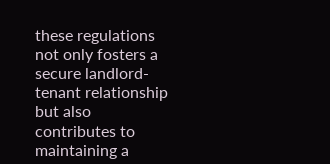these regulations not only fosters a secure landlord-tenant relationship but also contributes to maintaining a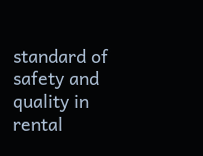standard of safety and quality in rental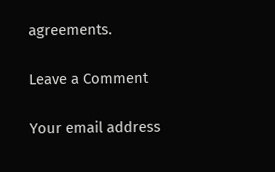agreements.

Leave a Comment

Your email address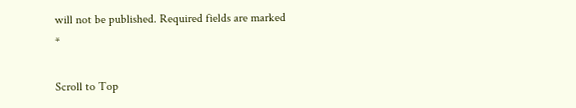will not be published. Required fields are marked *

Scroll to Top